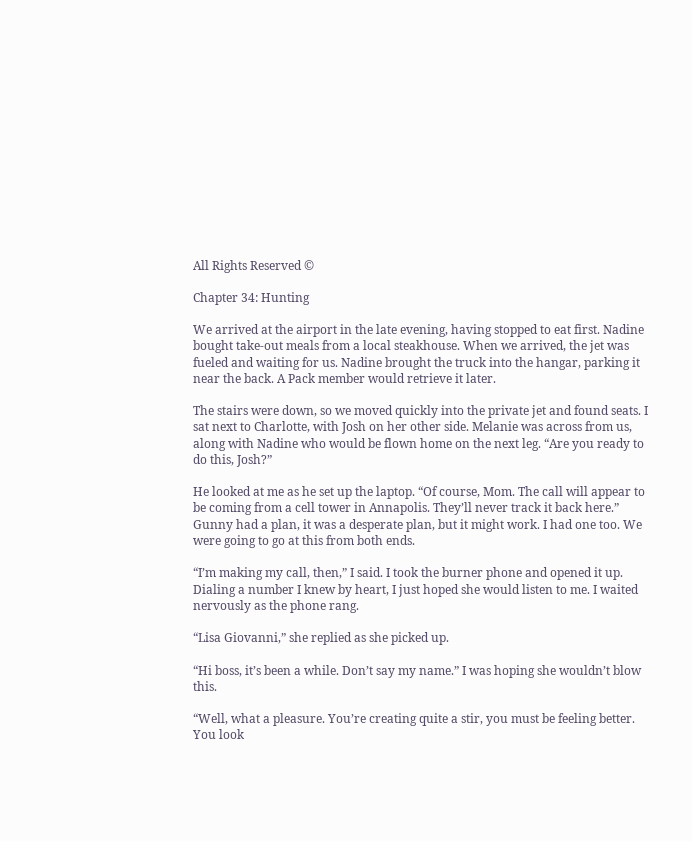All Rights Reserved ©

Chapter 34: Hunting

We arrived at the airport in the late evening, having stopped to eat first. Nadine bought take-out meals from a local steakhouse. When we arrived, the jet was fueled and waiting for us. Nadine brought the truck into the hangar, parking it near the back. A Pack member would retrieve it later.

The stairs were down, so we moved quickly into the private jet and found seats. I sat next to Charlotte, with Josh on her other side. Melanie was across from us, along with Nadine who would be flown home on the next leg. “Are you ready to do this, Josh?”

He looked at me as he set up the laptop. “Of course, Mom. The call will appear to be coming from a cell tower in Annapolis. They’ll never track it back here.” Gunny had a plan, it was a desperate plan, but it might work. I had one too. We were going to go at this from both ends.

“I’m making my call, then,” I said. I took the burner phone and opened it up. Dialing a number I knew by heart, I just hoped she would listen to me. I waited nervously as the phone rang.

“Lisa Giovanni,” she replied as she picked up.

“Hi boss, it’s been a while. Don’t say my name.” I was hoping she wouldn’t blow this.

“Well, what a pleasure. You’re creating quite a stir, you must be feeling better. You look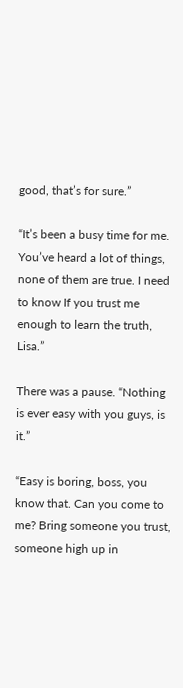good, that’s for sure.”

“It’s been a busy time for me. You’ve heard a lot of things, none of them are true. I need to know If you trust me enough to learn the truth, Lisa.”

There was a pause. “Nothing is ever easy with you guys, is it.”

“Easy is boring, boss, you know that. Can you come to me? Bring someone you trust, someone high up in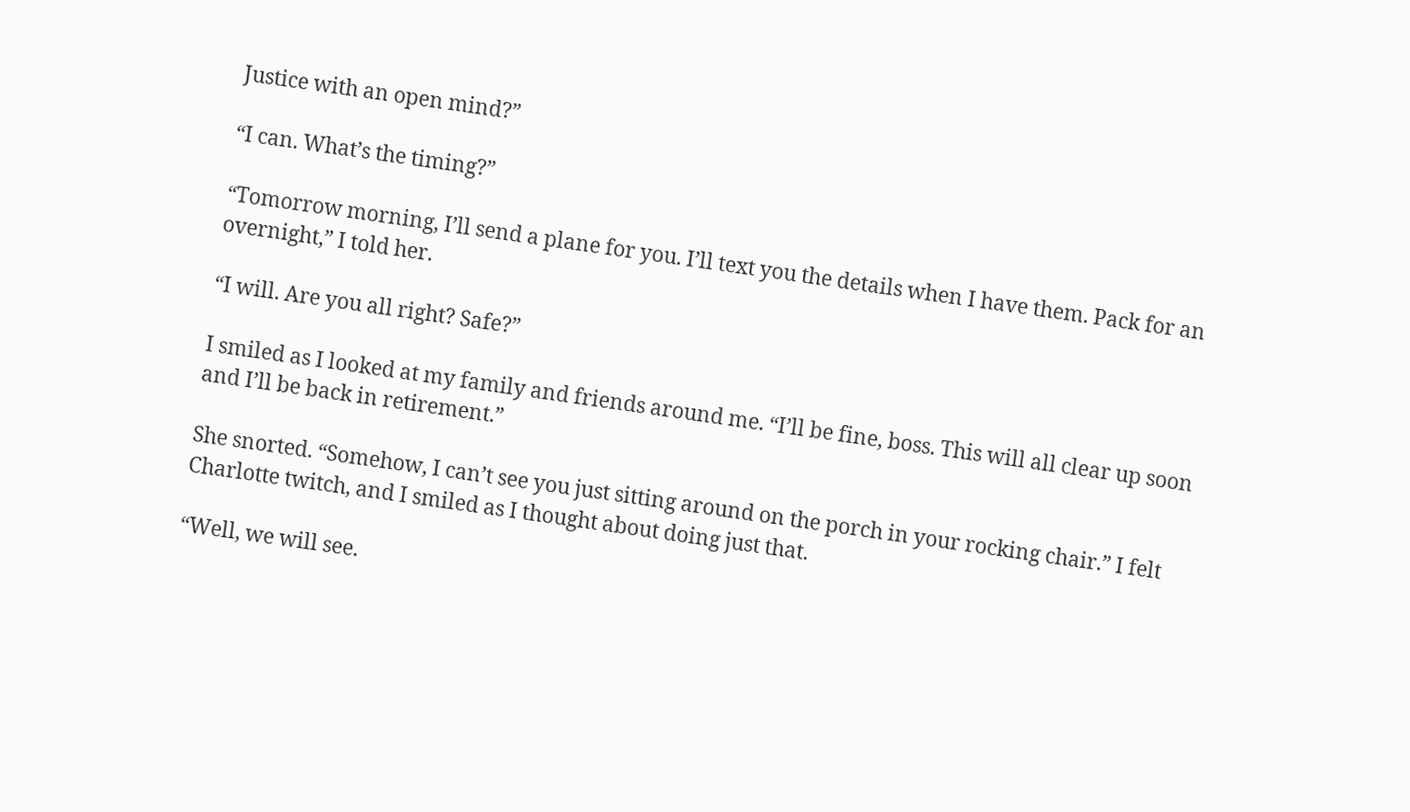Justice with an open mind?”

“I can. What’s the timing?”

“Tomorrow morning, I’ll send a plane for you. I’ll text you the details when I have them. Pack for an overnight,” I told her.

“I will. Are you all right? Safe?”

I smiled as I looked at my family and friends around me. “I’ll be fine, boss. This will all clear up soon and I’ll be back in retirement.”

She snorted. “Somehow, I can’t see you just sitting around on the porch in your rocking chair.” I felt Charlotte twitch, and I smiled as I thought about doing just that.

“Well, we will see.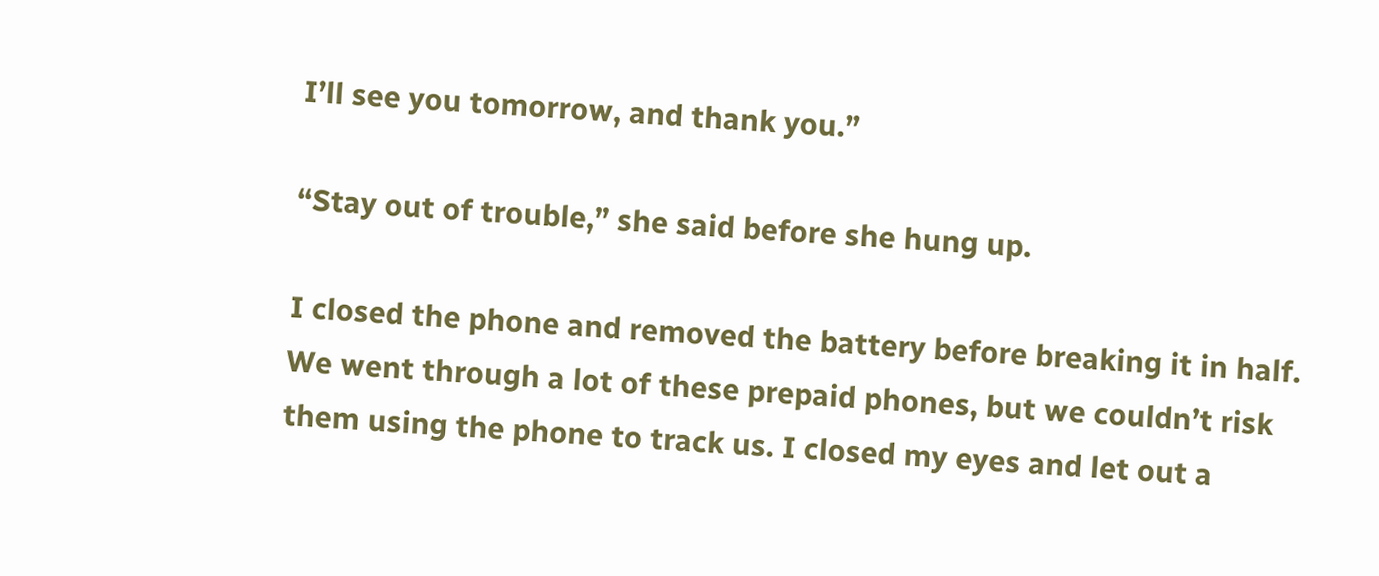I’ll see you tomorrow, and thank you.”

“Stay out of trouble,” she said before she hung up.

I closed the phone and removed the battery before breaking it in half. We went through a lot of these prepaid phones, but we couldn’t risk them using the phone to track us. I closed my eyes and let out a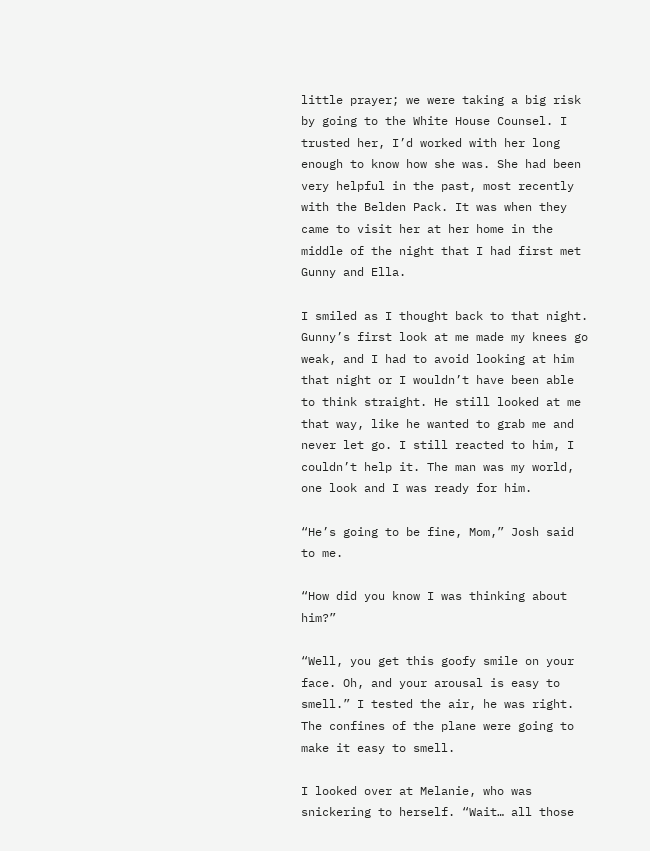little prayer; we were taking a big risk by going to the White House Counsel. I trusted her, I’d worked with her long enough to know how she was. She had been very helpful in the past, most recently with the Belden Pack. It was when they came to visit her at her home in the middle of the night that I had first met Gunny and Ella.

I smiled as I thought back to that night. Gunny’s first look at me made my knees go weak, and I had to avoid looking at him that night or I wouldn’t have been able to think straight. He still looked at me that way, like he wanted to grab me and never let go. I still reacted to him, I couldn’t help it. The man was my world, one look and I was ready for him.

“He’s going to be fine, Mom,” Josh said to me.

“How did you know I was thinking about him?”

“Well, you get this goofy smile on your face. Oh, and your arousal is easy to smell.” I tested the air, he was right. The confines of the plane were going to make it easy to smell.

I looked over at Melanie, who was snickering to herself. “Wait… all those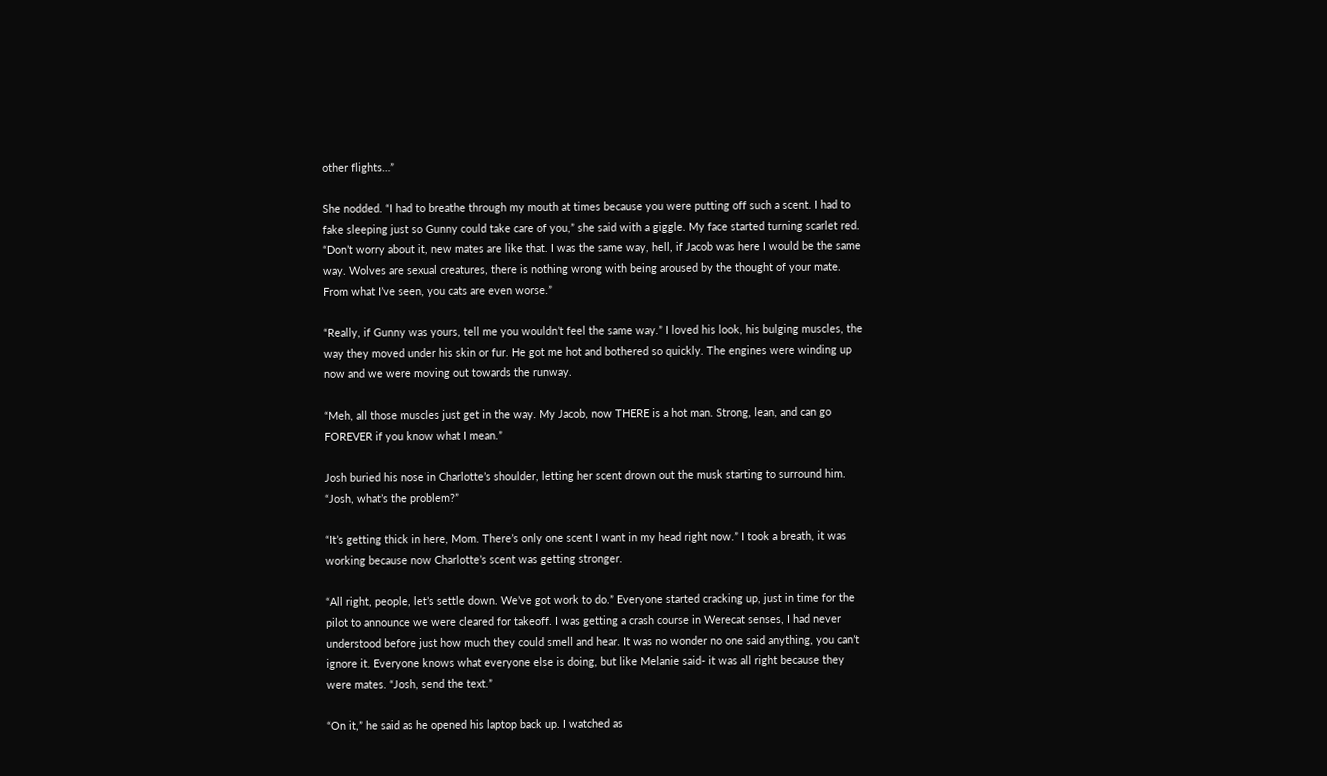other flights…”

She nodded. “I had to breathe through my mouth at times because you were putting off such a scent. I had to fake sleeping just so Gunny could take care of you,” she said with a giggle. My face started turning scarlet red. “Don’t worry about it, new mates are like that. I was the same way, hell, if Jacob was here I would be the same way. Wolves are sexual creatures, there is nothing wrong with being aroused by the thought of your mate. From what I’ve seen, you cats are even worse.”

“Really, if Gunny was yours, tell me you wouldn’t feel the same way.” I loved his look, his bulging muscles, the way they moved under his skin or fur. He got me hot and bothered so quickly. The engines were winding up now and we were moving out towards the runway.

“Meh, all those muscles just get in the way. My Jacob, now THERE is a hot man. Strong, lean, and can go FOREVER if you know what I mean.”

Josh buried his nose in Charlotte’s shoulder, letting her scent drown out the musk starting to surround him. “Josh, what’s the problem?”

“It’s getting thick in here, Mom. There’s only one scent I want in my head right now.” I took a breath, it was working because now Charlotte’s scent was getting stronger.

“All right, people, let’s settle down. We’ve got work to do.” Everyone started cracking up, just in time for the pilot to announce we were cleared for takeoff. I was getting a crash course in Werecat senses, I had never understood before just how much they could smell and hear. It was no wonder no one said anything, you can’t ignore it. Everyone knows what everyone else is doing, but like Melanie said- it was all right because they were mates. “Josh, send the text.”

“On it,” he said as he opened his laptop back up. I watched as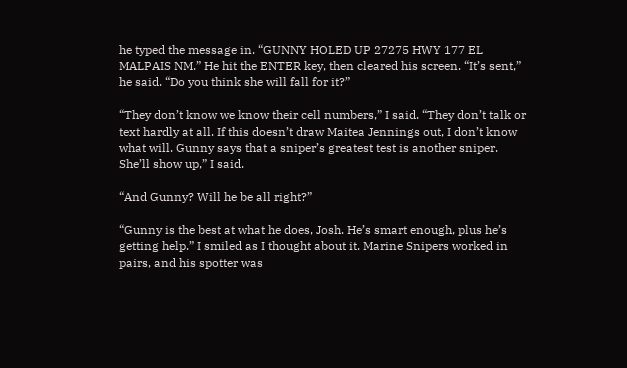he typed the message in. “GUNNY HOLED UP 27275 HWY 177 EL MALPAIS NM.” He hit the ENTER key, then cleared his screen. “It’s sent,” he said. “Do you think she will fall for it?”

“They don’t know we know their cell numbers,” I said. “They don’t talk or text hardly at all. If this doesn’t draw Maitea Jennings out, I don’t know what will. Gunny says that a sniper’s greatest test is another sniper. She’ll show up,” I said.

“And Gunny? Will he be all right?”

“Gunny is the best at what he does, Josh. He’s smart enough, plus he’s getting help.” I smiled as I thought about it. Marine Snipers worked in pairs, and his spotter was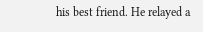his best friend. He relayed a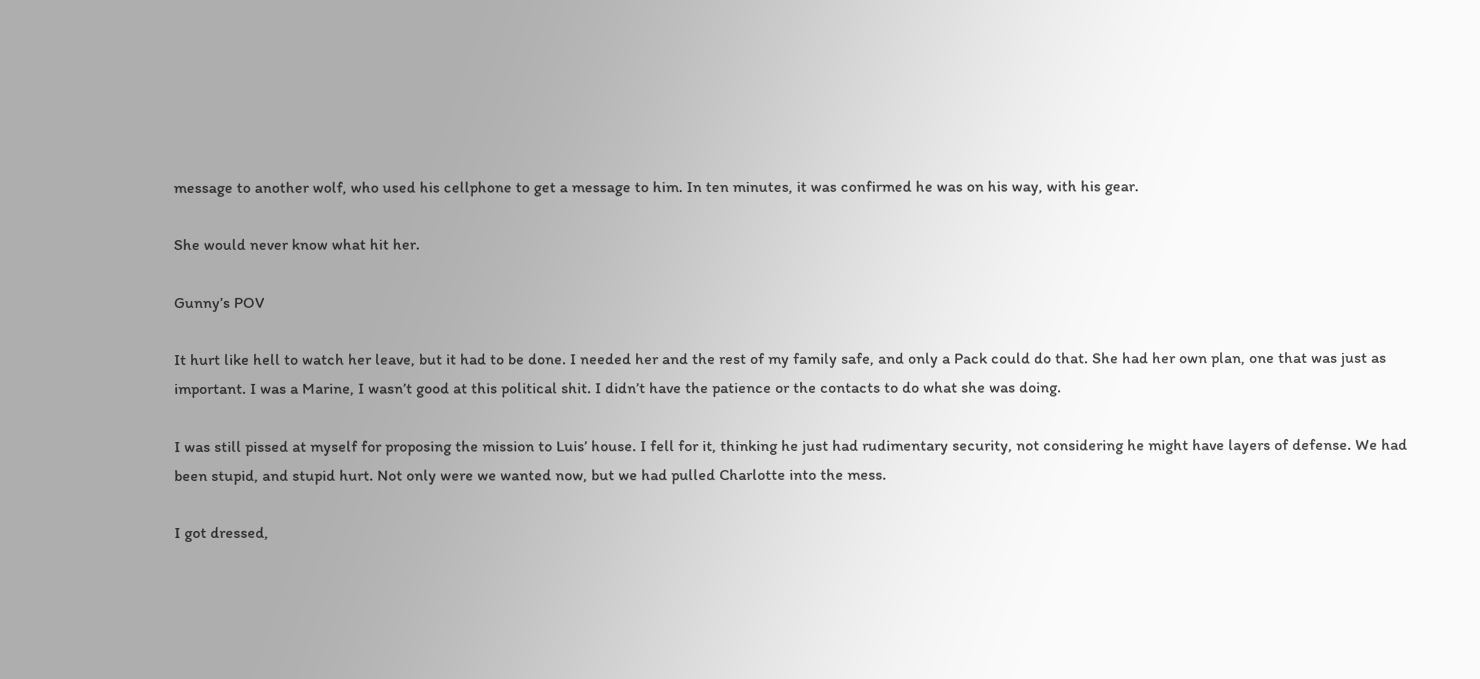message to another wolf, who used his cellphone to get a message to him. In ten minutes, it was confirmed he was on his way, with his gear.

She would never know what hit her.

Gunny’s POV

It hurt like hell to watch her leave, but it had to be done. I needed her and the rest of my family safe, and only a Pack could do that. She had her own plan, one that was just as important. I was a Marine, I wasn’t good at this political shit. I didn’t have the patience or the contacts to do what she was doing.

I was still pissed at myself for proposing the mission to Luis’ house. I fell for it, thinking he just had rudimentary security, not considering he might have layers of defense. We had been stupid, and stupid hurt. Not only were we wanted now, but we had pulled Charlotte into the mess.

I got dressed,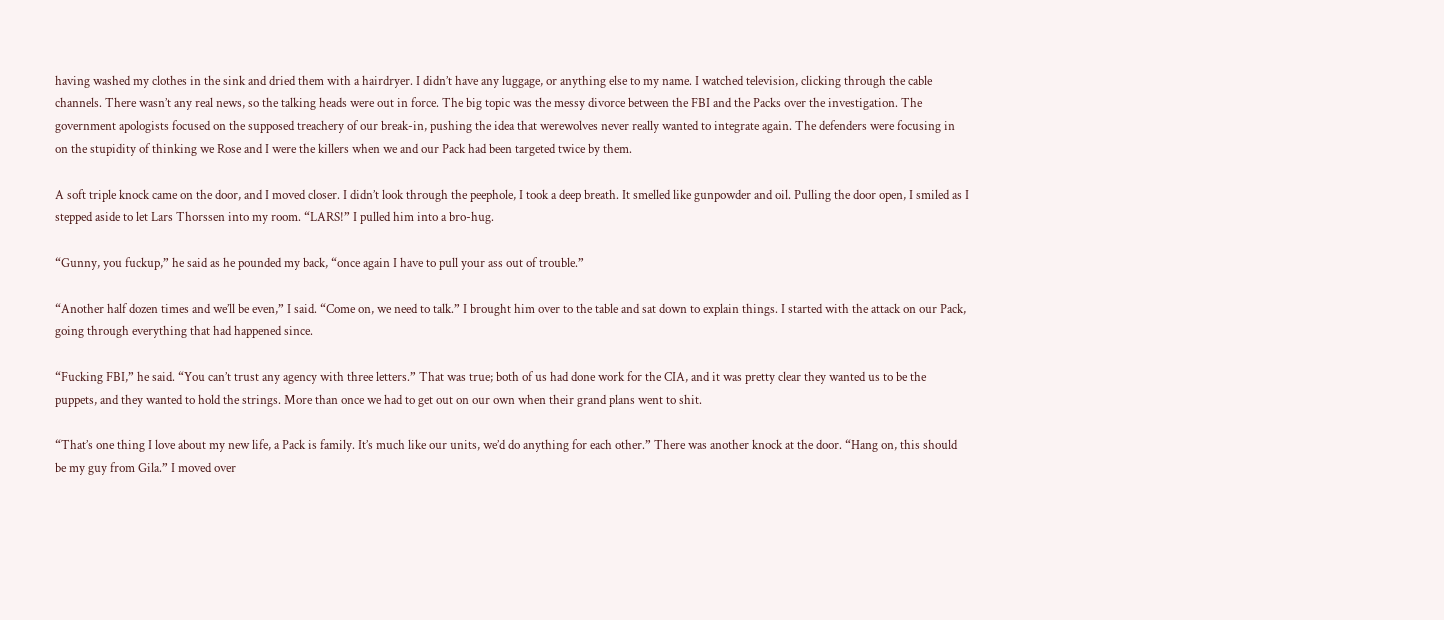having washed my clothes in the sink and dried them with a hairdryer. I didn’t have any luggage, or anything else to my name. I watched television, clicking through the cable channels. There wasn’t any real news, so the talking heads were out in force. The big topic was the messy divorce between the FBI and the Packs over the investigation. The government apologists focused on the supposed treachery of our break-in, pushing the idea that werewolves never really wanted to integrate again. The defenders were focusing in on the stupidity of thinking we Rose and I were the killers when we and our Pack had been targeted twice by them.

A soft triple knock came on the door, and I moved closer. I didn’t look through the peephole, I took a deep breath. It smelled like gunpowder and oil. Pulling the door open, I smiled as I stepped aside to let Lars Thorssen into my room. “LARS!” I pulled him into a bro-hug.

“Gunny, you fuckup,” he said as he pounded my back, “once again I have to pull your ass out of trouble.”

“Another half dozen times and we’ll be even,” I said. “Come on, we need to talk.” I brought him over to the table and sat down to explain things. I started with the attack on our Pack, going through everything that had happened since.

“Fucking FBI,” he said. “You can’t trust any agency with three letters.” That was true; both of us had done work for the CIA, and it was pretty clear they wanted us to be the puppets, and they wanted to hold the strings. More than once we had to get out on our own when their grand plans went to shit.

“That’s one thing I love about my new life, a Pack is family. It’s much like our units, we’d do anything for each other.” There was another knock at the door. “Hang on, this should be my guy from Gila.” I moved over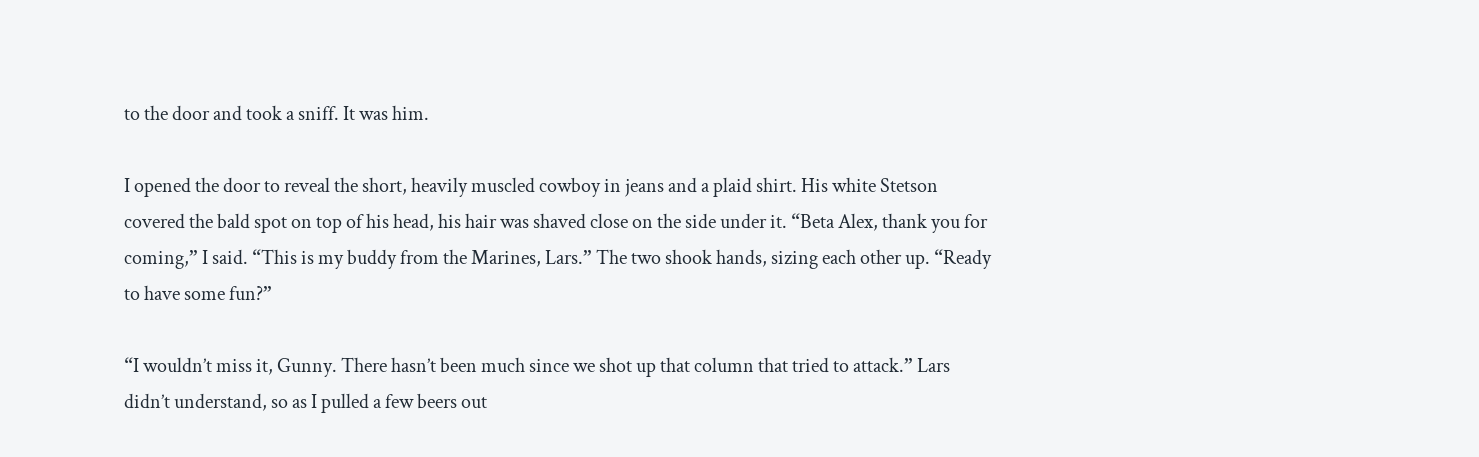to the door and took a sniff. It was him.

I opened the door to reveal the short, heavily muscled cowboy in jeans and a plaid shirt. His white Stetson covered the bald spot on top of his head, his hair was shaved close on the side under it. “Beta Alex, thank you for coming,” I said. “This is my buddy from the Marines, Lars.” The two shook hands, sizing each other up. “Ready to have some fun?”

“I wouldn’t miss it, Gunny. There hasn’t been much since we shot up that column that tried to attack.” Lars didn’t understand, so as I pulled a few beers out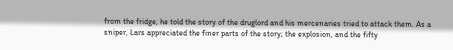from the fridge, he told the story of the druglord and his mercenaries tried to attack them. As a sniper, Lars appreciated the finer parts of the story; the explosion, and the fifty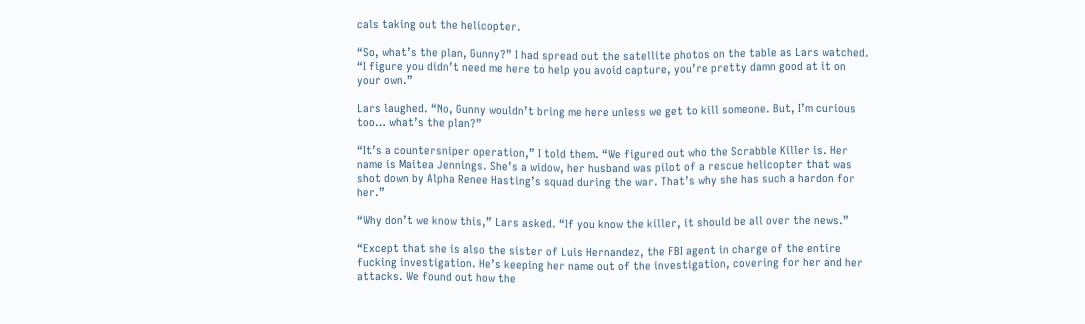cals taking out the helicopter.

“So, what’s the plan, Gunny?” I had spread out the satellite photos on the table as Lars watched. “I figure you didn’t need me here to help you avoid capture, you’re pretty damn good at it on your own.”

Lars laughed. “No, Gunny wouldn’t bring me here unless we get to kill someone. But, I’m curious too… what’s the plan?”

“It’s a countersniper operation,” I told them. “We figured out who the Scrabble Killer is. Her name is Maitea Jennings. She’s a widow, her husband was pilot of a rescue helicopter that was shot down by Alpha Renee Hasting’s squad during the war. That’s why she has such a hardon for her.”

“Why don’t we know this,” Lars asked. “If you know the killer, it should be all over the news.”

“Except that she is also the sister of Luis Hernandez, the FBI agent in charge of the entire fucking investigation. He’s keeping her name out of the investigation, covering for her and her attacks. We found out how the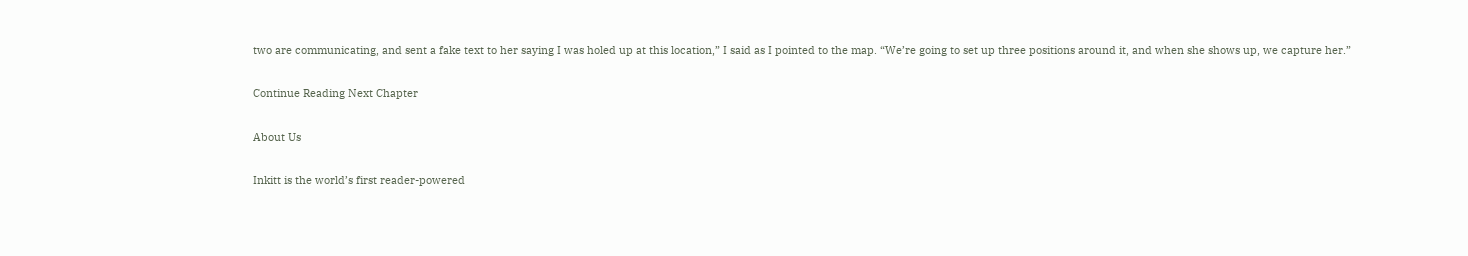two are communicating, and sent a fake text to her saying I was holed up at this location,” I said as I pointed to the map. “We’re going to set up three positions around it, and when she shows up, we capture her.”

Continue Reading Next Chapter

About Us

Inkitt is the world’s first reader-powered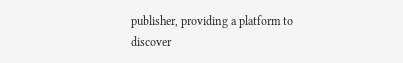publisher, providing a platform to discover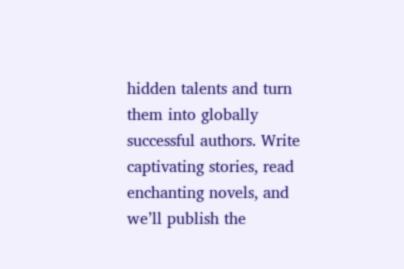hidden talents and turn them into globally successful authors. Write captivating stories, read enchanting novels, and we’ll publish the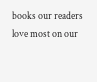books our readers love most on our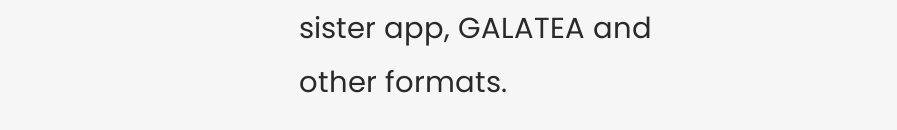sister app, GALATEA and other formats.